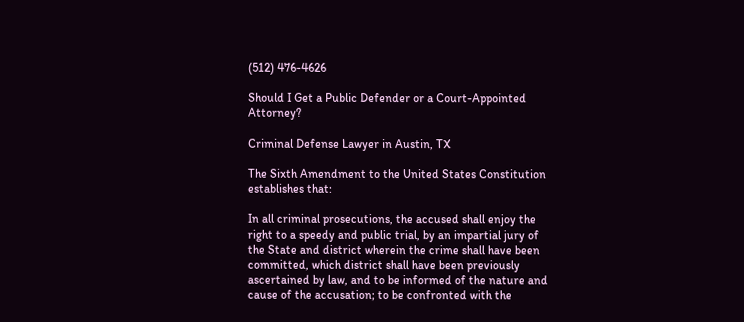(512) 476-4626

Should I Get a Public Defender or a Court-Appointed Attorney?

Criminal Defense Lawyer in Austin, TX

The Sixth Amendment to the United States Constitution establishes that:

In all criminal prosecutions, the accused shall enjoy the right to a speedy and public trial, by an impartial jury of the State and district wherein the crime shall have been committed, which district shall have been previously ascertained by law, and to be informed of the nature and cause of the accusation; to be confronted with the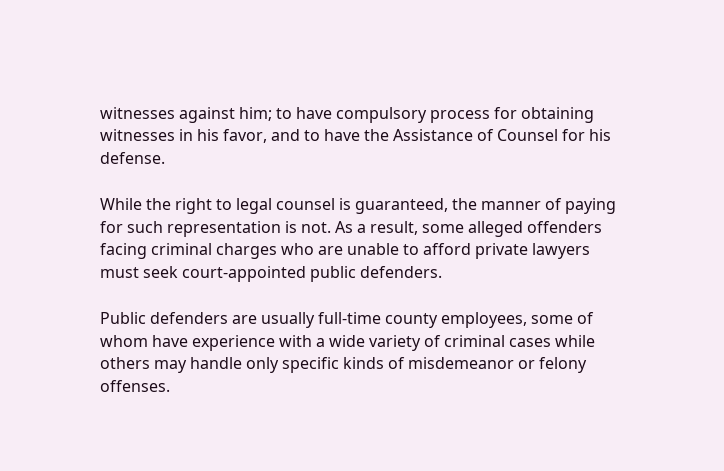witnesses against him; to have compulsory process for obtaining witnesses in his favor, and to have the Assistance of Counsel for his defense.

While the right to legal counsel is guaranteed, the manner of paying for such representation is not. As a result, some alleged offenders facing criminal charges who are unable to afford private lawyers must seek court-appointed public defenders.

Public defenders are usually full-time county employees, some of whom have experience with a wide variety of criminal cases while others may handle only specific kinds of misdemeanor or felony offenses.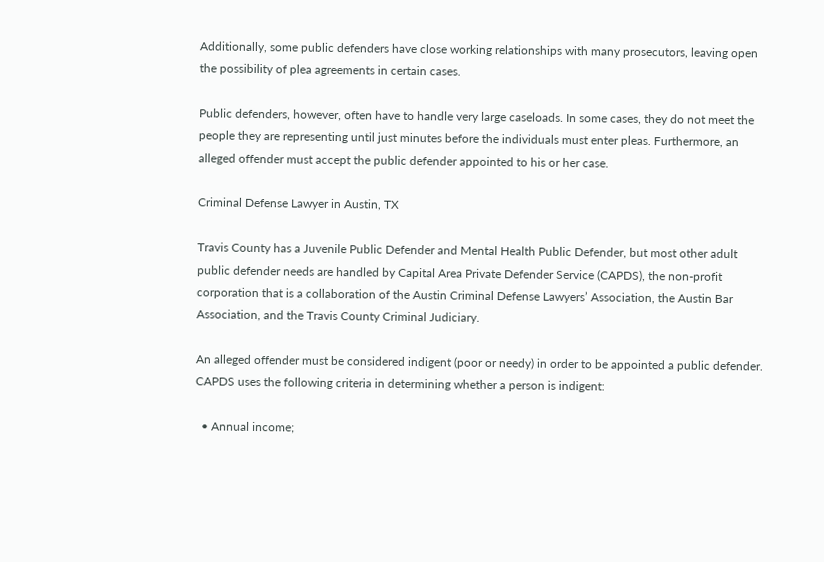Additionally, some public defenders have close working relationships with many prosecutors, leaving open the possibility of plea agreements in certain cases.

Public defenders, however, often have to handle very large caseloads. In some cases, they do not meet the people they are representing until just minutes before the individuals must enter pleas. Furthermore, an alleged offender must accept the public defender appointed to his or her case.

Criminal Defense Lawyer in Austin, TX

Travis County has a Juvenile Public Defender and Mental Health Public Defender, but most other adult public defender needs are handled by Capital Area Private Defender Service (CAPDS), the non-profit corporation that is a collaboration of the Austin Criminal Defense Lawyers’ Association, the Austin Bar Association, and the Travis County Criminal Judiciary.

An alleged offender must be considered indigent (poor or needy) in order to be appointed a public defender. CAPDS uses the following criteria in determining whether a person is indigent:

  • Annual income;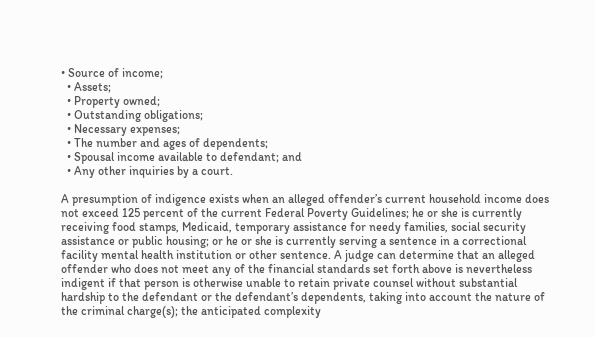• Source of income;
  • Assets;
  • Property owned;
  • Outstanding obligations;
  • Necessary expenses;
  • The number and ages of dependents;
  • Spousal income available to defendant; and
  • Any other inquiries by a court.

A presumption of indigence exists when an alleged offender’s current household income does not exceed 125 percent of the current Federal Poverty Guidelines; he or she is currently receiving food stamps, Medicaid, temporary assistance for needy families, social security assistance or public housing; or he or she is currently serving a sentence in a correctional facility mental health institution or other sentence. A judge can determine that an alleged offender who does not meet any of the financial standards set forth above is nevertheless indigent if that person is otherwise unable to retain private counsel without substantial hardship to the defendant or the defendant’s dependents, taking into account the nature of the criminal charge(s); the anticipated complexity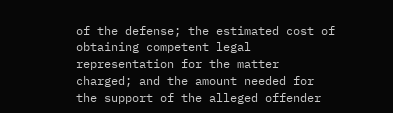of the defense; the estimated cost of obtaining competent legal representation for the matter charged; and the amount needed for the support of the alleged offender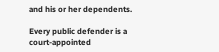and his or her dependents.

Every public defender is a court-appointed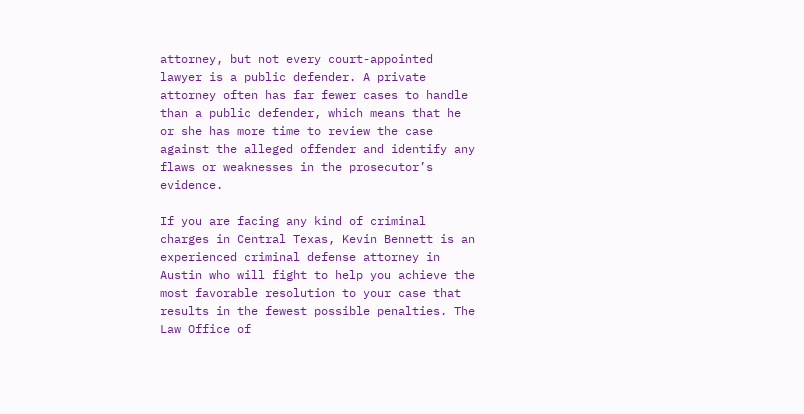attorney, but not every court-appointed lawyer is a public defender. A private attorney often has far fewer cases to handle than a public defender, which means that he or she has more time to review the case against the alleged offender and identify any flaws or weaknesses in the prosecutor’s evidence.

If you are facing any kind of criminal charges in Central Texas, Kevin Bennett is an experienced criminal defense attorney in Austin who will fight to help you achieve the most favorable resolution to your case that results in the fewest possible penalties. The Law Office of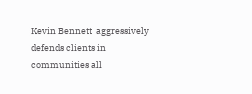Kevin Bennett  aggressively defends clients in communities all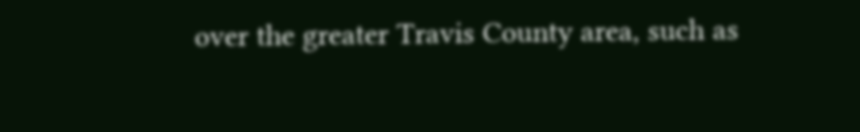over the greater Travis County area, such as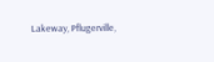Lakeway, Pflugerville,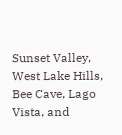Sunset Valley, West Lake Hills, Bee Cave, Lago Vista, and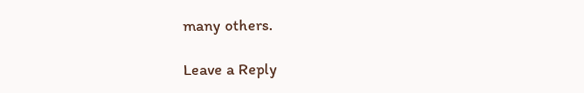many others.

Leave a Reply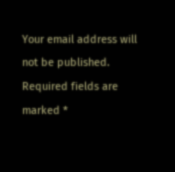Your email address will not be published. Required fields are marked *